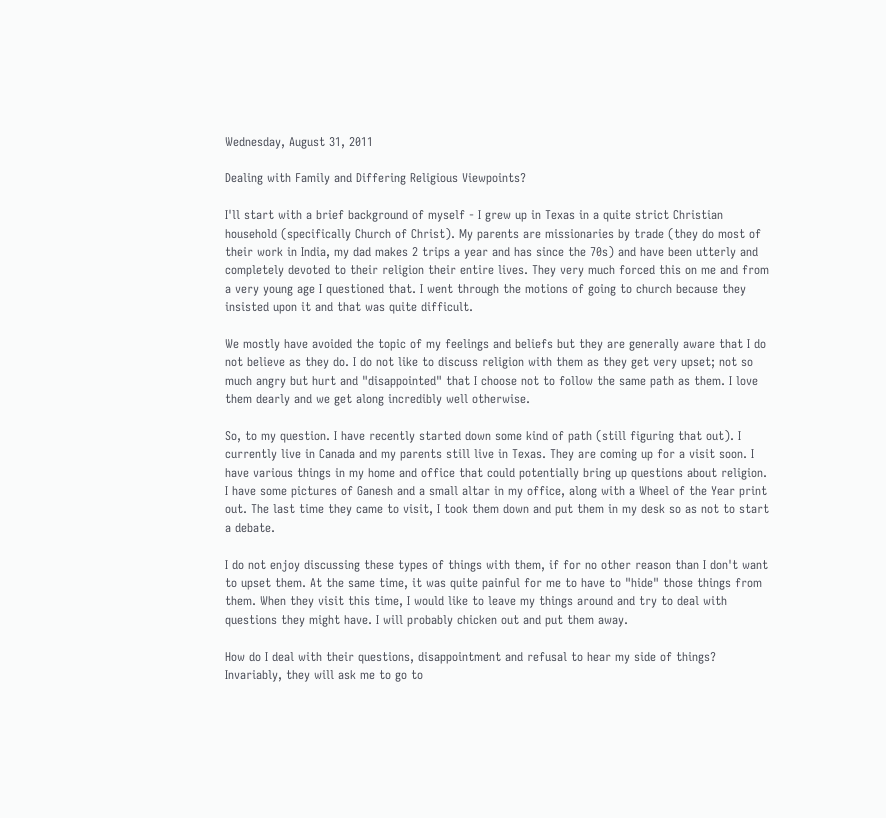Wednesday, August 31, 2011

Dealing with Family and Differing Religious Viewpoints?

I'll start with a brief background of myself - I grew up in Texas in a quite strict Christian household (specifically Church of Christ). My parents are missionaries by trade (they do most of their work in India, my dad makes 2 trips a year and has since the 70s) and have been utterly and completely devoted to their religion their entire lives. They very much forced this on me and from a very young age I questioned that. I went through the motions of going to church because they insisted upon it and that was quite difficult.

We mostly have avoided the topic of my feelings and beliefs but they are generally aware that I do not believe as they do. I do not like to discuss religion with them as they get very upset; not so much angry but hurt and "disappointed" that I choose not to follow the same path as them. I love them dearly and we get along incredibly well otherwise.

So, to my question. I have recently started down some kind of path (still figuring that out). I currently live in Canada and my parents still live in Texas. They are coming up for a visit soon. I have various things in my home and office that could potentially bring up questions about religion. I have some pictures of Ganesh and a small altar in my office, along with a Wheel of the Year print out. The last time they came to visit, I took them down and put them in my desk so as not to start a debate.

I do not enjoy discussing these types of things with them, if for no other reason than I don't want to upset them. At the same time, it was quite painful for me to have to "hide" those things from them. When they visit this time, I would like to leave my things around and try to deal with questions they might have. I will probably chicken out and put them away.

How do I deal with their questions, disappointment and refusal to hear my side of things?
Invariably, they will ask me to go to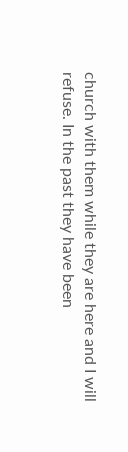church with them while they are here and I will refuse. In the past they have been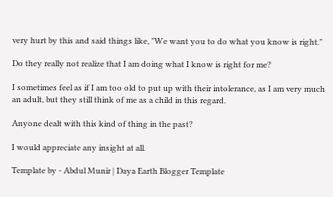very hurt by this and said things like, "We want you to do what you know is right."

Do they really not realize that I am doing what I know is right for me?

I sometimes feel as if I am too old to put up with their intolerance, as I am very much an adult, but they still think of me as a child in this regard.

Anyone dealt with this kind of thing in the past?

I would appreciate any insight at all.

Template by - Abdul Munir | Daya Earth Blogger Template